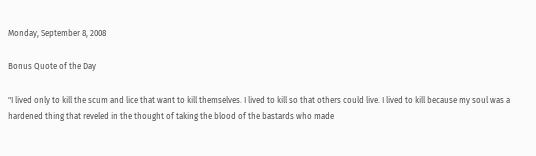Monday, September 8, 2008

Bonus Quote of the Day

"I lived only to kill the scum and lice that want to kill themselves. I lived to kill so that others could live. I lived to kill because my soul was a hardened thing that reveled in the thought of taking the blood of the bastards who made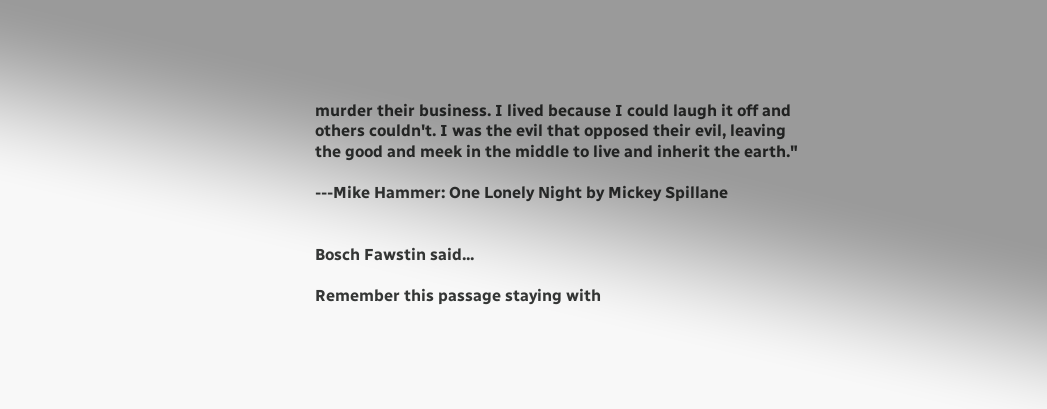murder their business. I lived because I could laugh it off and others couldn't. I was the evil that opposed their evil, leaving the good and meek in the middle to live and inherit the earth."

---Mike Hammer: One Lonely Night by Mickey Spillane


Bosch Fawstin said...

Remember this passage staying with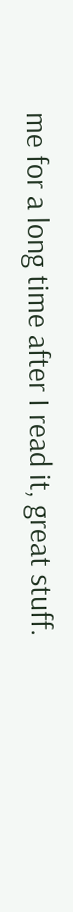me for a long time after I read it, great stuff.